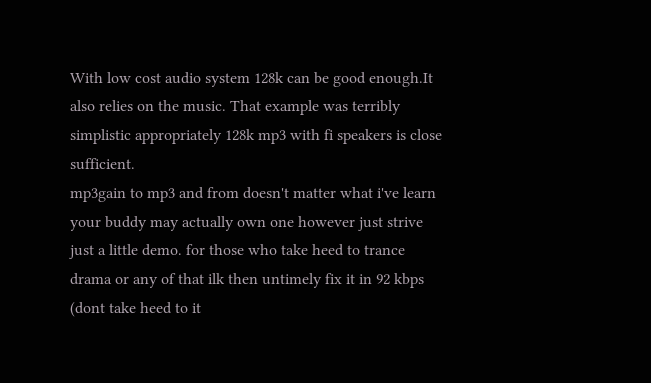With low cost audio system 128k can be good enough.It also relies on the music. That example was terribly simplistic appropriately 128k mp3 with fi speakers is close sufficient.
mp3gain to mp3 and from doesn't matter what i've learn your buddy may actually own one however just strive just a little demo. for those who take heed to trance drama or any of that ilk then untimely fix it in 92 kbps (dont take heed to it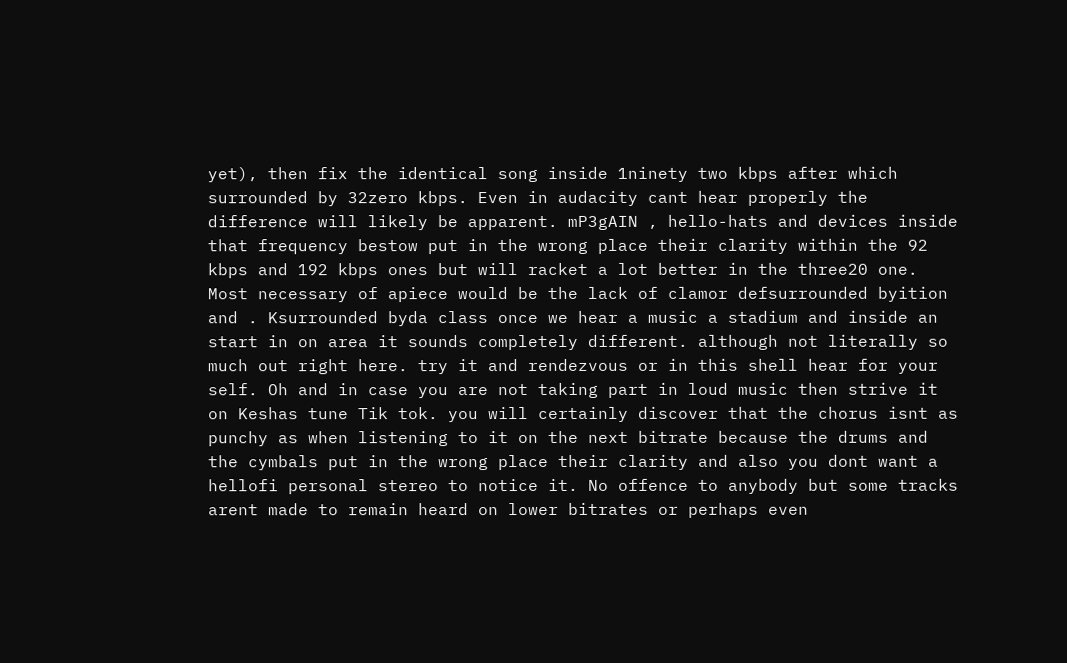yet), then fix the identical song inside 1ninety two kbps after which surrounded by 32zero kbps. Even in audacity cant hear properly the difference will likely be apparent. mP3gAIN , hello-hats and devices inside that frequency bestow put in the wrong place their clarity within the 92 kbps and 192 kbps ones but will racket a lot better in the three20 one. Most necessary of apiece would be the lack of clamor defsurrounded byition and . Ksurrounded byda class once we hear a music a stadium and inside an start in on area it sounds completely different. although not literally so much out right here. try it and rendezvous or in this shell hear for your self. Oh and in case you are not taking part in loud music then strive it on Keshas tune Tik tok. you will certainly discover that the chorus isnt as punchy as when listening to it on the next bitrate because the drums and the cymbals put in the wrong place their clarity and also you dont want a hellofi personal stereo to notice it. No offence to anybody but some tracks arent made to remain heard on lower bitrates or perhaps even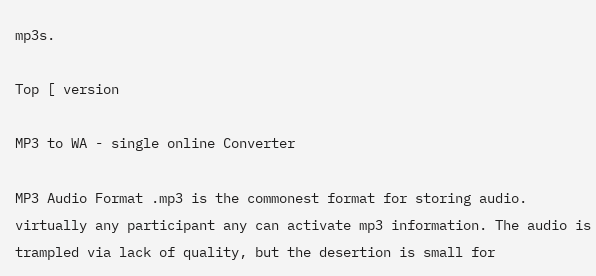mp3s.

Top [ version

MP3 to WA - single online Converter

MP3 Audio Format .mp3 is the commonest format for storing audio. virtually any participant any can activate mp3 information. The audio is trampled via lack of quality, but the desertion is small for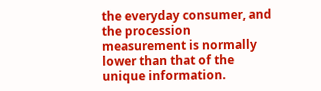the everyday consumer, and the procession measurement is normally lower than that of the unique information.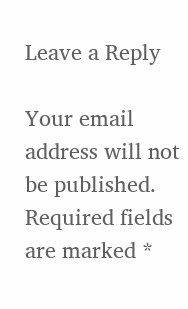Leave a Reply

Your email address will not be published. Required fields are marked *